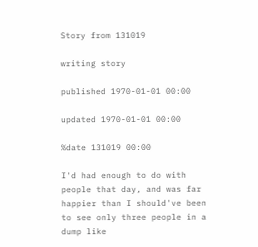Story from 131019

writing story

published 1970-01-01 00:00

updated 1970-01-01 00:00

%date 131019 00:00

I'd had enough to do with people that day, and was far happier than I should've been to see only three people in a dump like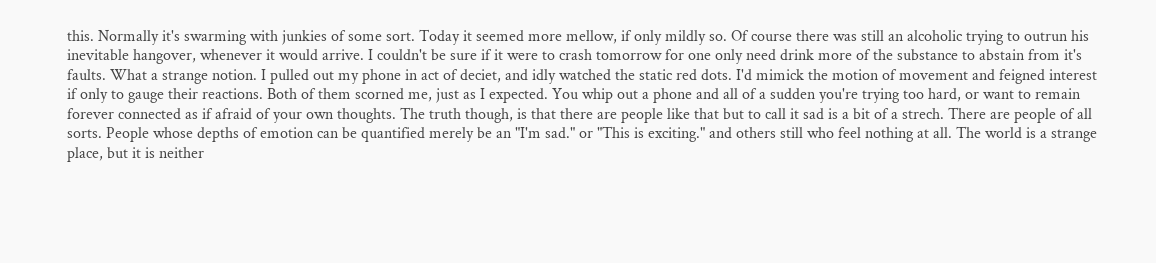this. Normally it's swarming with junkies of some sort. Today it seemed more mellow, if only mildly so. Of course there was still an alcoholic trying to outrun his inevitable hangover, whenever it would arrive. I couldn't be sure if it were to crash tomorrow for one only need drink more of the substance to abstain from it's faults. What a strange notion. I pulled out my phone in act of deciet, and idly watched the static red dots. I'd mimick the motion of movement and feigned interest if only to gauge their reactions. Both of them scorned me, just as I expected. You whip out a phone and all of a sudden you're trying too hard, or want to remain forever connected as if afraid of your own thoughts. The truth though, is that there are people like that but to call it sad is a bit of a strech. There are people of all sorts. People whose depths of emotion can be quantified merely be an "I'm sad." or "This is exciting." and others still who feel nothing at all. The world is a strange place, but it is neither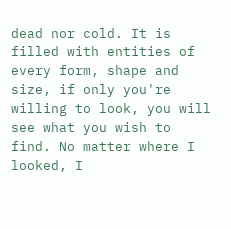dead nor cold. It is filled with entities of every form, shape and size, if only you're willing to look, you will see what you wish to find. No matter where I looked, I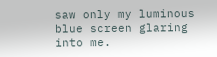saw only my luminous blue screen glaring into me.